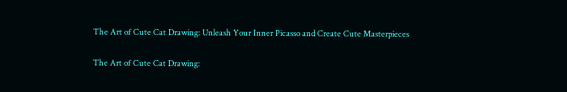The Art of Cute Cat Drawing: Unleash Your Inner Picasso and Create Cute Masterpieces

The Art of Cute Cat Drawing: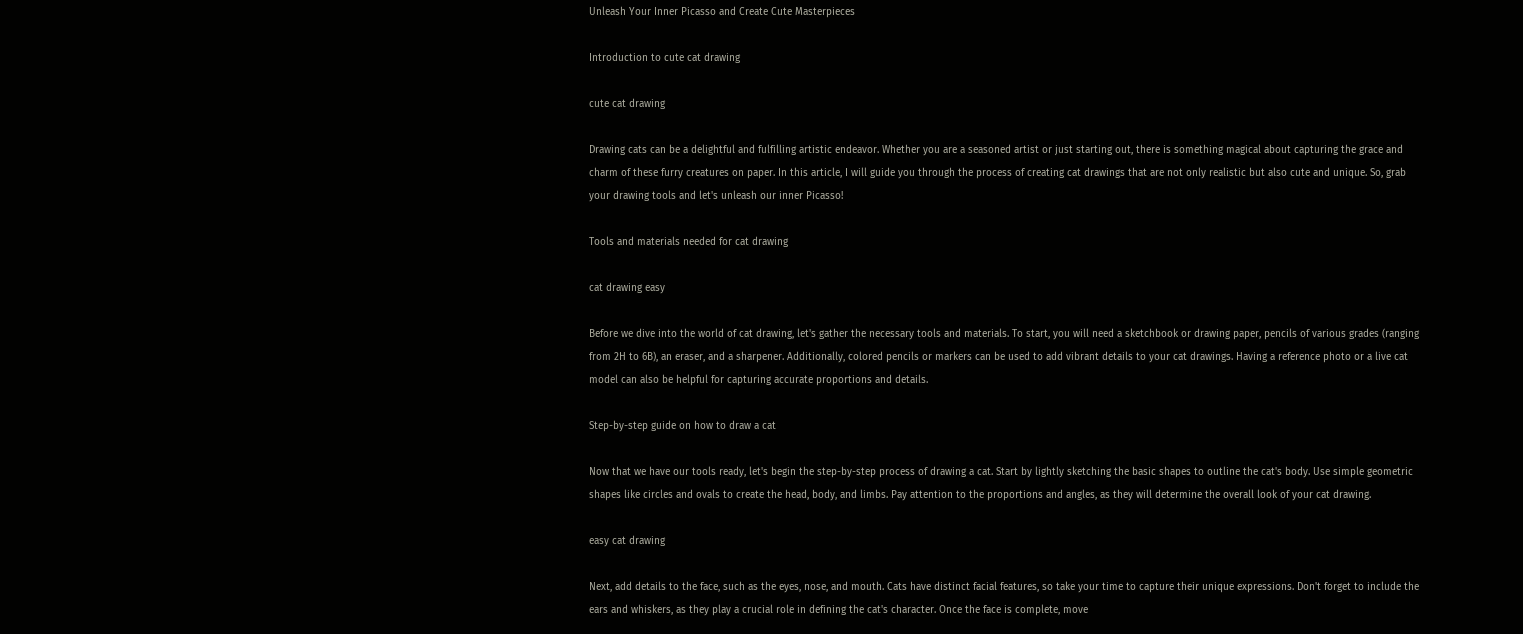Unleash Your Inner Picasso and Create Cute Masterpieces

Introduction to cute cat drawing

cute cat drawing

Drawing cats can be a delightful and fulfilling artistic endeavor. Whether you are a seasoned artist or just starting out, there is something magical about capturing the grace and charm of these furry creatures on paper. In this article, I will guide you through the process of creating cat drawings that are not only realistic but also cute and unique. So, grab your drawing tools and let's unleash our inner Picasso!

Tools and materials needed for cat drawing

cat drawing easy

Before we dive into the world of cat drawing, let's gather the necessary tools and materials. To start, you will need a sketchbook or drawing paper, pencils of various grades (ranging from 2H to 6B), an eraser, and a sharpener. Additionally, colored pencils or markers can be used to add vibrant details to your cat drawings. Having a reference photo or a live cat model can also be helpful for capturing accurate proportions and details.

Step-by-step guide on how to draw a cat

Now that we have our tools ready, let's begin the step-by-step process of drawing a cat. Start by lightly sketching the basic shapes to outline the cat's body. Use simple geometric shapes like circles and ovals to create the head, body, and limbs. Pay attention to the proportions and angles, as they will determine the overall look of your cat drawing.

easy cat drawing

Next, add details to the face, such as the eyes, nose, and mouth. Cats have distinct facial features, so take your time to capture their unique expressions. Don't forget to include the ears and whiskers, as they play a crucial role in defining the cat's character. Once the face is complete, move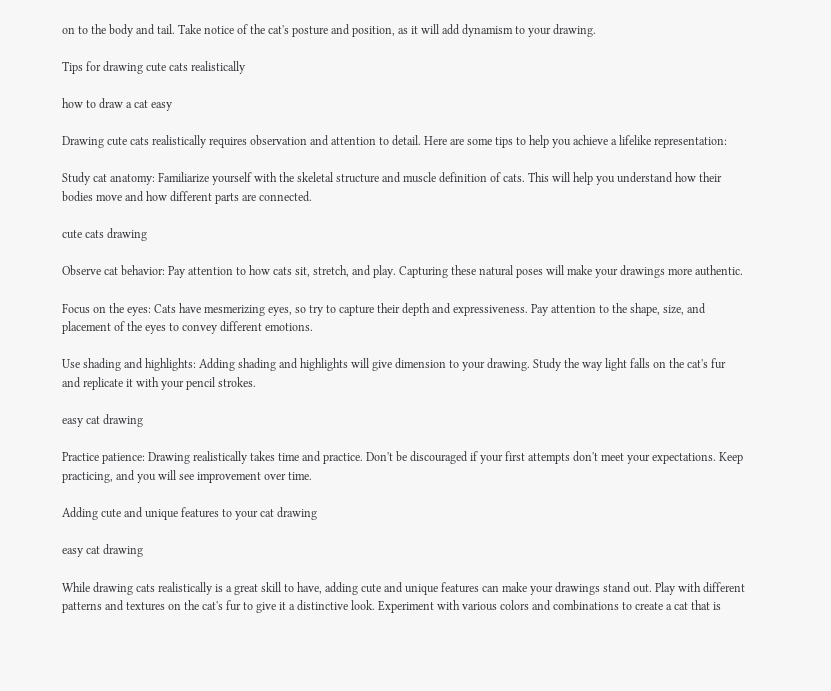on to the body and tail. Take notice of the cat's posture and position, as it will add dynamism to your drawing.

Tips for drawing cute cats realistically

how to draw a cat easy

Drawing cute cats realistically requires observation and attention to detail. Here are some tips to help you achieve a lifelike representation:

Study cat anatomy: Familiarize yourself with the skeletal structure and muscle definition of cats. This will help you understand how their bodies move and how different parts are connected.

cute cats drawing

Observe cat behavior: Pay attention to how cats sit, stretch, and play. Capturing these natural poses will make your drawings more authentic.

Focus on the eyes: Cats have mesmerizing eyes, so try to capture their depth and expressiveness. Pay attention to the shape, size, and placement of the eyes to convey different emotions.

Use shading and highlights: Adding shading and highlights will give dimension to your drawing. Study the way light falls on the cat's fur and replicate it with your pencil strokes.

easy cat drawing

Practice patience: Drawing realistically takes time and practice. Don't be discouraged if your first attempts don't meet your expectations. Keep practicing, and you will see improvement over time.

Adding cute and unique features to your cat drawing

easy cat drawing

While drawing cats realistically is a great skill to have, adding cute and unique features can make your drawings stand out. Play with different patterns and textures on the cat's fur to give it a distinctive look. Experiment with various colors and combinations to create a cat that is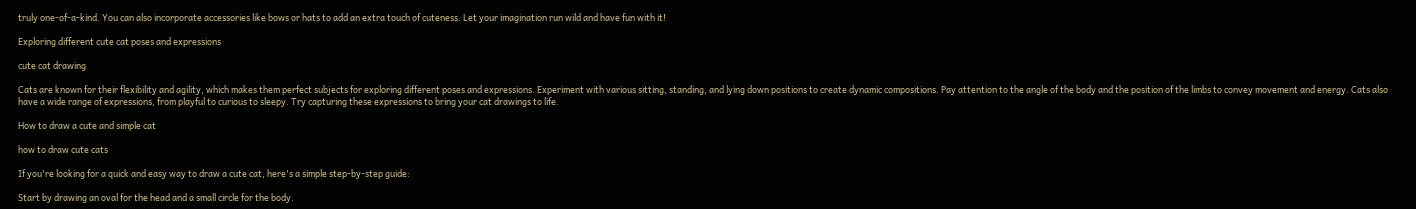truly one-of-a-kind. You can also incorporate accessories like bows or hats to add an extra touch of cuteness. Let your imagination run wild and have fun with it!

Exploring different cute cat poses and expressions

cute cat drawing

Cats are known for their flexibility and agility, which makes them perfect subjects for exploring different poses and expressions. Experiment with various sitting, standing, and lying down positions to create dynamic compositions. Pay attention to the angle of the body and the position of the limbs to convey movement and energy. Cats also have a wide range of expressions, from playful to curious to sleepy. Try capturing these expressions to bring your cat drawings to life.

How to draw a cute and simple cat

how to draw cute cats

If you're looking for a quick and easy way to draw a cute cat, here's a simple step-by-step guide:

Start by drawing an oval for the head and a small circle for the body.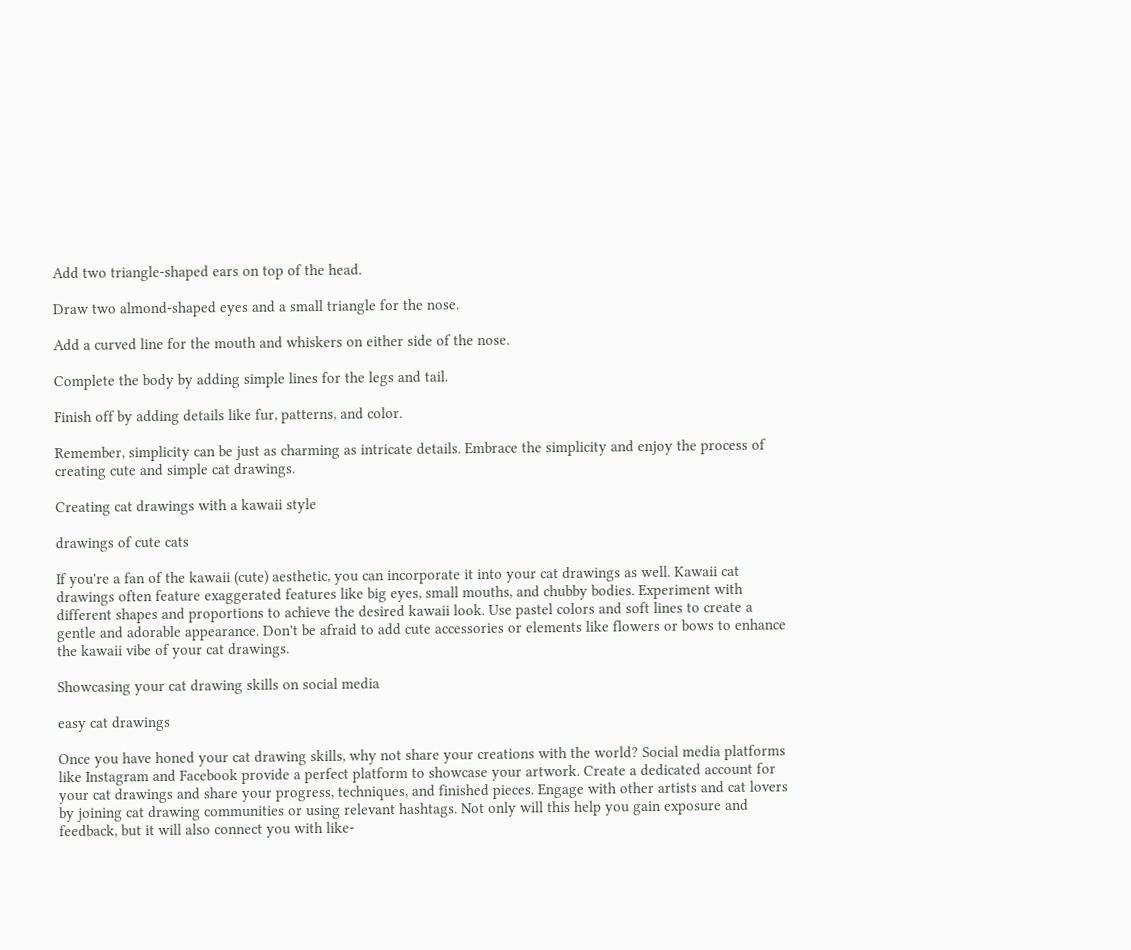Add two triangle-shaped ears on top of the head.

Draw two almond-shaped eyes and a small triangle for the nose.

Add a curved line for the mouth and whiskers on either side of the nose.

Complete the body by adding simple lines for the legs and tail.

Finish off by adding details like fur, patterns, and color.

Remember, simplicity can be just as charming as intricate details. Embrace the simplicity and enjoy the process of creating cute and simple cat drawings.

Creating cat drawings with a kawaii style

drawings of cute cats

If you're a fan of the kawaii (cute) aesthetic, you can incorporate it into your cat drawings as well. Kawaii cat drawings often feature exaggerated features like big eyes, small mouths, and chubby bodies. Experiment with different shapes and proportions to achieve the desired kawaii look. Use pastel colors and soft lines to create a gentle and adorable appearance. Don't be afraid to add cute accessories or elements like flowers or bows to enhance the kawaii vibe of your cat drawings.

Showcasing your cat drawing skills on social media

easy cat drawings

Once you have honed your cat drawing skills, why not share your creations with the world? Social media platforms like Instagram and Facebook provide a perfect platform to showcase your artwork. Create a dedicated account for your cat drawings and share your progress, techniques, and finished pieces. Engage with other artists and cat lovers by joining cat drawing communities or using relevant hashtags. Not only will this help you gain exposure and feedback, but it will also connect you with like-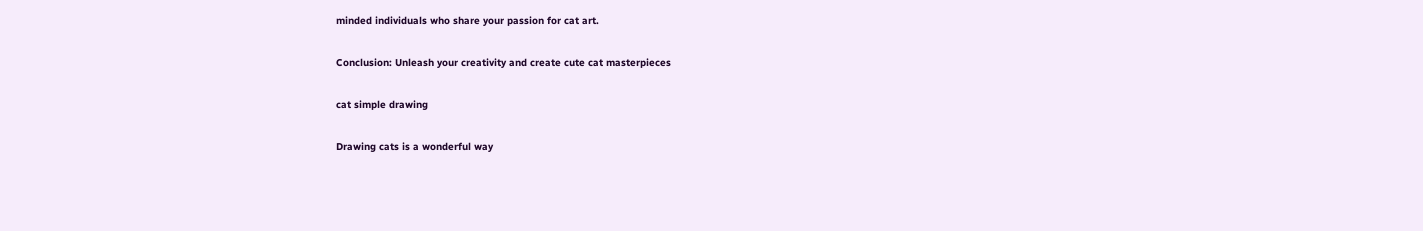minded individuals who share your passion for cat art.

Conclusion: Unleash your creativity and create cute cat masterpieces

cat simple drawing

Drawing cats is a wonderful way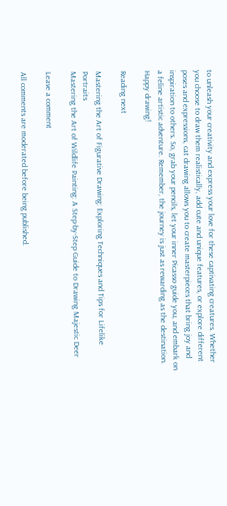to unleash your creativity and express your love for these captivating creatures. Whether you choose to draw them realistically, add cute and unique features, or explore different poses and expressions, cat drawing allows you to create masterpieces that bring joy and inspiration to others. So, grab your pencils, let your inner Picasso guide you, and embark on a feline artistic adventure. Remember, the journey is just as rewarding as the destination. Happy drawing!

Reading next

Mastering the Art of Figurative Drawing: Exploring Techniques and Tips for Lifelike Portraits
Mastering the Art of Wildlife Painting: A Step-by-Step Guide to Drawing Majestic Deer

Leave a comment

All comments are moderated before being published.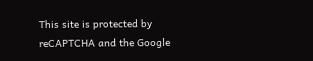This site is protected by reCAPTCHA and the Google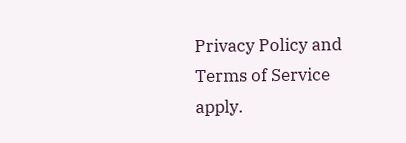Privacy Policy and Terms of Service apply.